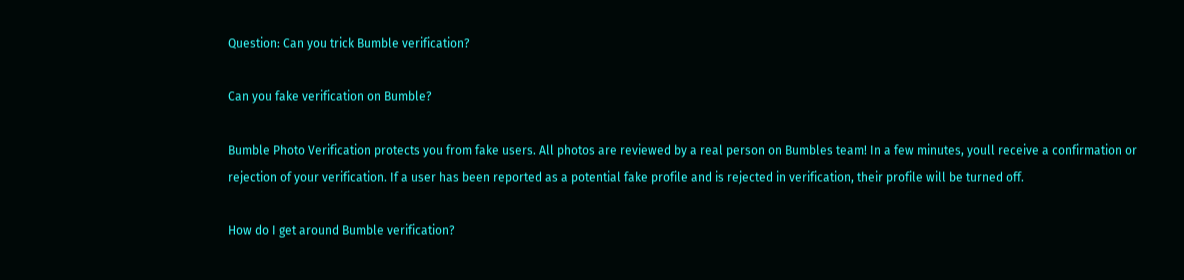Question: Can you trick Bumble verification?

Can you fake verification on Bumble?

Bumble Photo Verification protects you from fake users. All photos are reviewed by a real person on Bumbles team! In a few minutes, youll receive a confirmation or rejection of your verification. If a user has been reported as a potential fake profile and is rejected in verification, their profile will be turned off.

How do I get around Bumble verification?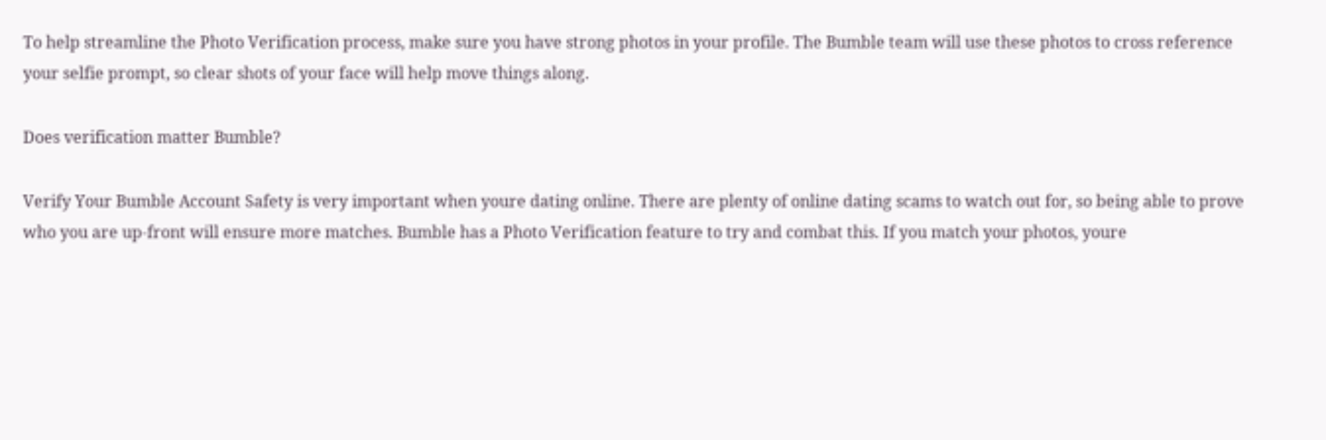To help streamline the Photo Verification process, make sure you have strong photos in your profile. The Bumble team will use these photos to cross reference your selfie prompt, so clear shots of your face will help move things along.

Does verification matter Bumble?

Verify Your Bumble Account Safety is very important when youre dating online. There are plenty of online dating scams to watch out for, so being able to prove who you are up-front will ensure more matches. Bumble has a Photo Verification feature to try and combat this. If you match your photos, youre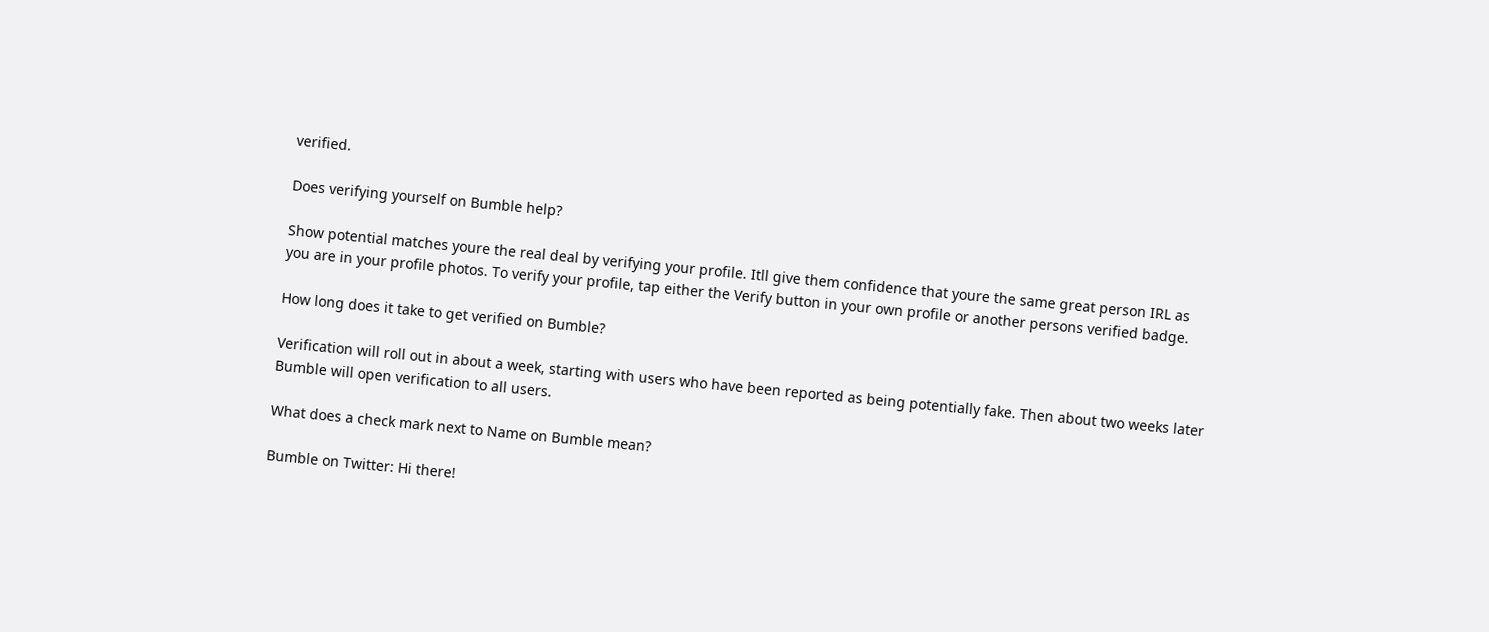verified.

Does verifying yourself on Bumble help?

Show potential matches youre the real deal by verifying your profile. Itll give them confidence that youre the same great person IRL as you are in your profile photos. To verify your profile, tap either the Verify button in your own profile or another persons verified badge.

How long does it take to get verified on Bumble?

Verification will roll out in about a week, starting with users who have been reported as being potentially fake. Then about two weeks later Bumble will open verification to all users.

What does a check mark next to Name on Bumble mean?

Bumble on Twitter: Hi there!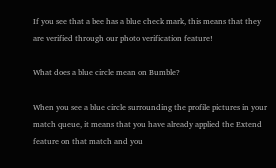If you see that a bee has a blue check mark, this means that they are verified through our photo verification feature!

What does a blue circle mean on Bumble?

When you see a blue circle surrounding the profile pictures in your match queue, it means that you have already applied the Extend feature on that match and you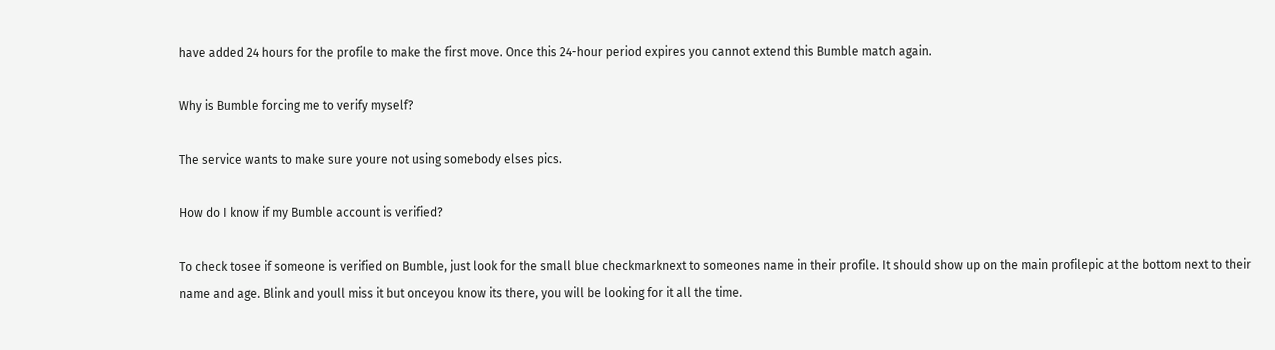have added 24 hours for the profile to make the first move. Once this 24-hour period expires you cannot extend this Bumble match again.

Why is Bumble forcing me to verify myself?

The service wants to make sure youre not using somebody elses pics.

How do I know if my Bumble account is verified?

To check tosee if someone is verified on Bumble, just look for the small blue checkmarknext to someones name in their profile. It should show up on the main profilepic at the bottom next to their name and age. Blink and youll miss it but onceyou know its there, you will be looking for it all the time.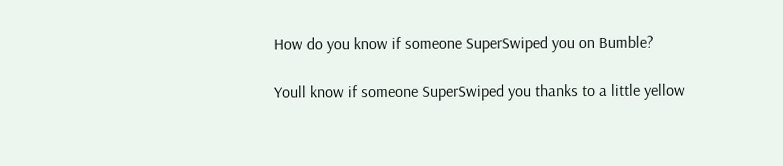How do you know if someone SuperSwiped you on Bumble?

Youll know if someone SuperSwiped you thanks to a little yellow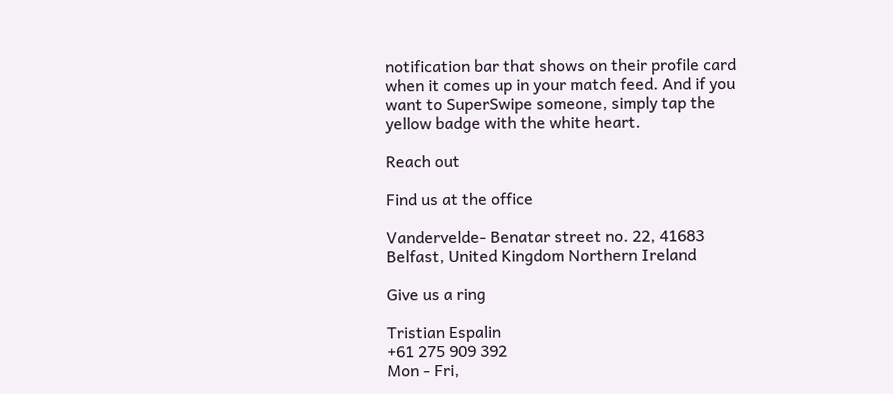notification bar that shows on their profile card when it comes up in your match feed. And if you want to SuperSwipe someone, simply tap the yellow badge with the white heart.

Reach out

Find us at the office

Vandervelde- Benatar street no. 22, 41683 Belfast, United Kingdom Northern Ireland

Give us a ring

Tristian Espalin
+61 275 909 392
Mon - Fri,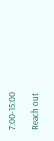7:00-15:00

Reach out